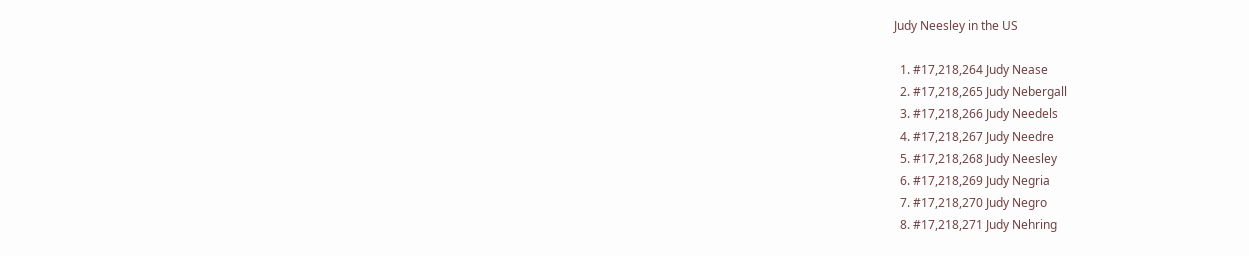Judy Neesley in the US

  1. #17,218,264 Judy Nease
  2. #17,218,265 Judy Nebergall
  3. #17,218,266 Judy Needels
  4. #17,218,267 Judy Needre
  5. #17,218,268 Judy Neesley
  6. #17,218,269 Judy Negria
  7. #17,218,270 Judy Negro
  8. #17,218,271 Judy Nehring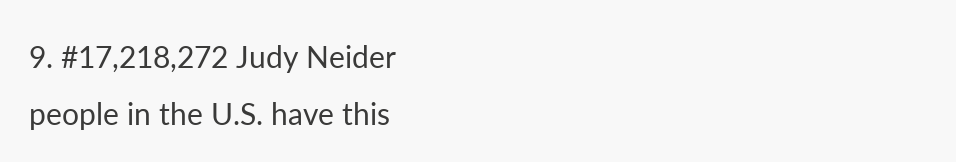9. #17,218,272 Judy Neider
people in the U.S. have this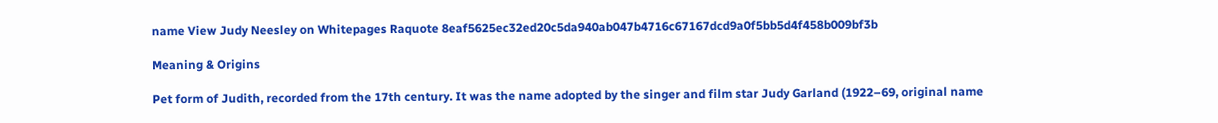name View Judy Neesley on Whitepages Raquote 8eaf5625ec32ed20c5da940ab047b4716c67167dcd9a0f5bb5d4f458b009bf3b

Meaning & Origins

Pet form of Judith, recorded from the 17th century. It was the name adopted by the singer and film star Judy Garland (1922–69, original name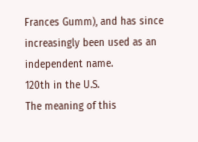Frances Gumm), and has since increasingly been used as an independent name.
120th in the U.S.
The meaning of this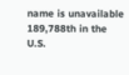name is unavailable
189,788th in the U.S.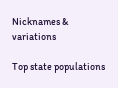Nicknames & variations

Top state populations